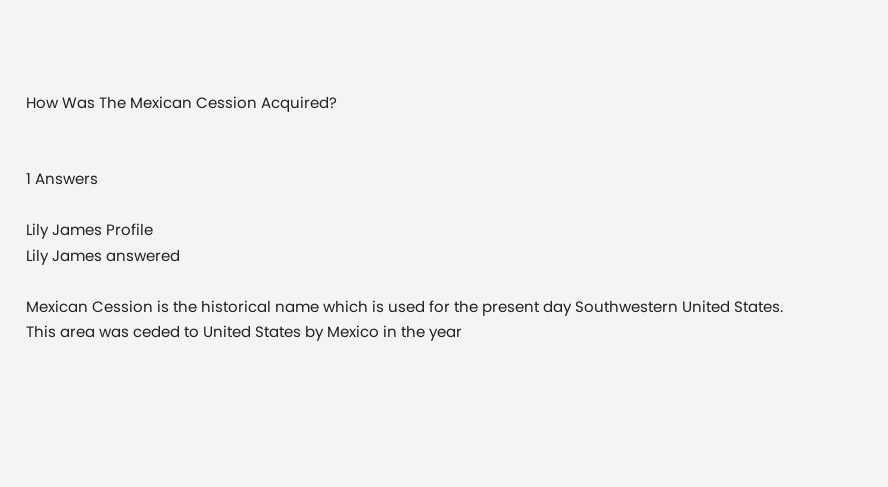How Was The Mexican Cession Acquired?


1 Answers

Lily James Profile
Lily James answered

Mexican Cession is the historical name which is used for the present day Southwestern United States. This area was ceded to United States by Mexico in the year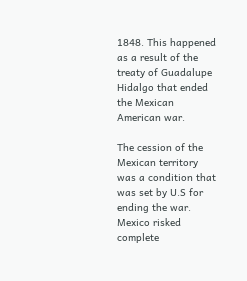1848. This happened as a result of the treaty of Guadalupe Hidalgo that ended the Mexican American war.

The cession of the Mexican territory was a condition that was set by U.S for ending the war. Mexico risked complete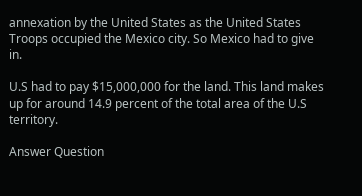annexation by the United States as the United States Troops occupied the Mexico city. So Mexico had to give in.

U.S had to pay $15,000,000 for the land. This land makes up for around 14.9 percent of the total area of the U.S territory.

Answer Question